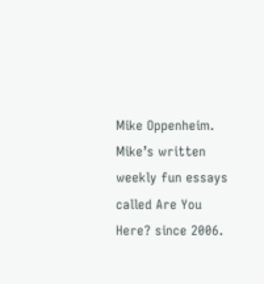Mike Oppenheim. Mike’s written weekly fun essays called Are You Here? since 2006.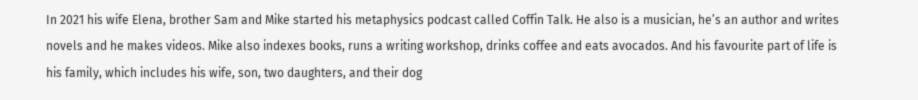In 2021 his wife Elena, brother Sam and Mike started his metaphysics podcast called Coffin Talk. He also is a musician, he’s an author and writes novels and he makes videos. Mike also indexes books, runs a writing workshop, drinks coffee and eats avocados. And his favourite part of life is his family, which includes his wife, son, two daughters, and their dog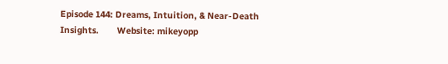Episode 144: Dreams, Intuition, & Near-Death Insights.         Website: mikeyopp